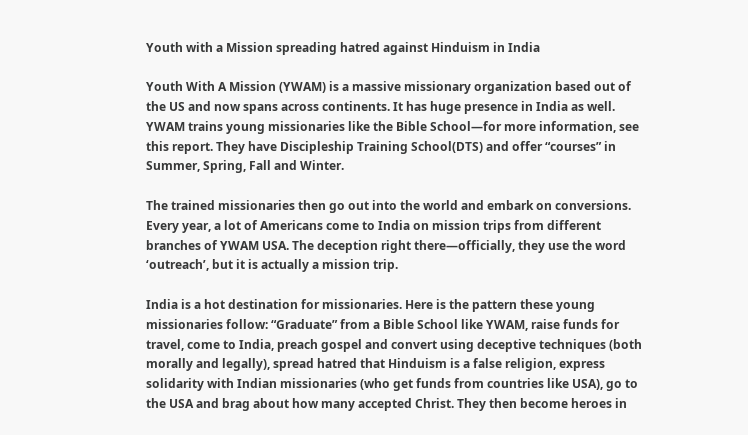Youth with a Mission spreading hatred against Hinduism in India

Youth With A Mission (YWAM) is a massive missionary organization based out of the US and now spans across continents. It has huge presence in India as well. YWAM trains young missionaries like the Bible School—for more information, see this report. They have Discipleship Training School(DTS) and offer “courses” in Summer, Spring, Fall and Winter.

The trained missionaries then go out into the world and embark on conversions. Every year, a lot of Americans come to India on mission trips from different branches of YWAM USA. The deception right there—officially, they use the word ‘outreach’, but it is actually a mission trip.

India is a hot destination for missionaries. Here is the pattern these young missionaries follow: “Graduate” from a Bible School like YWAM, raise funds for travel, come to India, preach gospel and convert using deceptive techniques (both morally and legally), spread hatred that Hinduism is a false religion, express solidarity with Indian missionaries (who get funds from countries like USA), go to the USA and brag about how many accepted Christ. They then become heroes in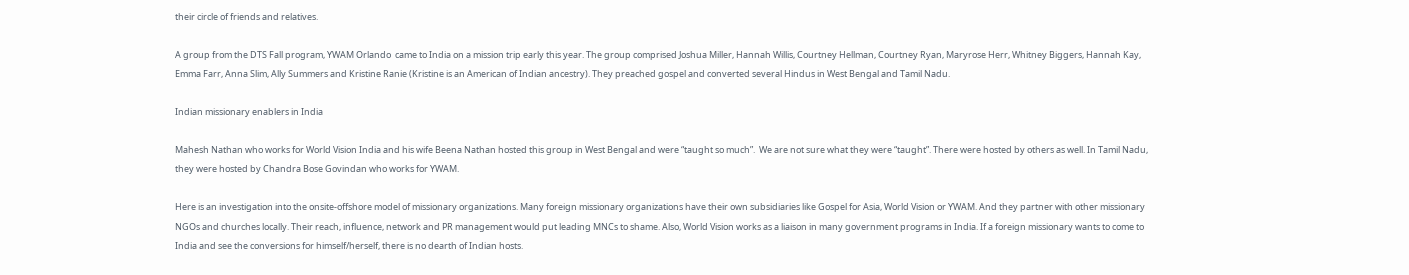their circle of friends and relatives.

A group from the DTS Fall program, YWAM Orlando  came to India on a mission trip early this year. The group comprised Joshua Miller, Hannah Willis, Courtney Hellman, Courtney Ryan, Maryrose Herr, Whitney Biggers, Hannah Kay, Emma Farr, Anna Slim, Ally Summers and Kristine Ranie (Kristine is an American of Indian ancestry). They preached gospel and converted several Hindus in West Bengal and Tamil Nadu.

Indian missionary enablers in India

Mahesh Nathan who works for World Vision India and his wife Beena Nathan hosted this group in West Bengal and were “taught so much”.  We are not sure what they were “taught”. There were hosted by others as well. In Tamil Nadu, they were hosted by Chandra Bose Govindan who works for YWAM.

Here is an investigation into the onsite-offshore model of missionary organizations. Many foreign missionary organizations have their own subsidiaries like Gospel for Asia, World Vision or YWAM. And they partner with other missionary NGOs and churches locally. Their reach, influence, network and PR management would put leading MNCs to shame. Also, World Vision works as a liaison in many government programs in India. If a foreign missionary wants to come to India and see the conversions for himself/herself, there is no dearth of Indian hosts.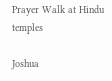Prayer Walk at Hindu temples

Joshua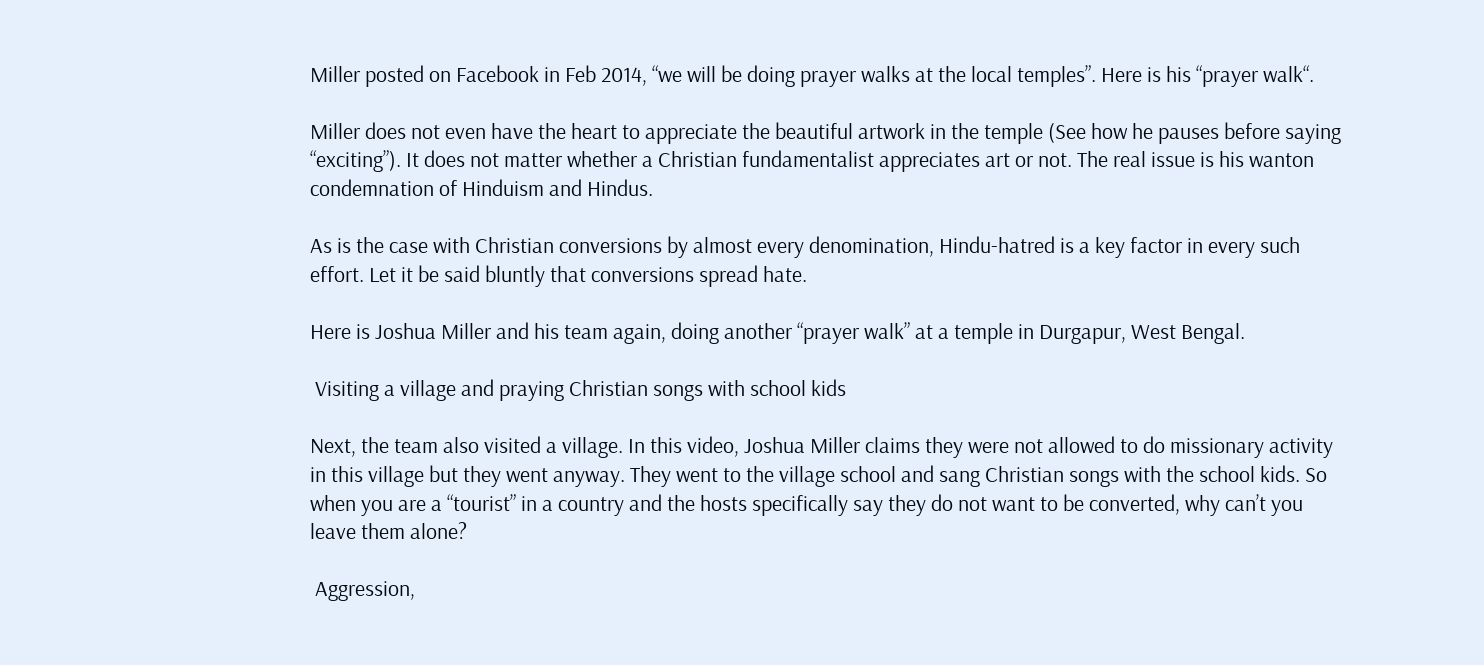Miller posted on Facebook in Feb 2014, “we will be doing prayer walks at the local temples”. Here is his “prayer walk“.

Miller does not even have the heart to appreciate the beautiful artwork in the temple (See how he pauses before saying “exciting”). It does not matter whether a Christian fundamentalist appreciates art or not. The real issue is his wanton condemnation of Hinduism and Hindus.

As is the case with Christian conversions by almost every denomination, Hindu-hatred is a key factor in every such effort. Let it be said bluntly that conversions spread hate.

Here is Joshua Miller and his team again, doing another “prayer walk” at a temple in Durgapur, West Bengal.

 Visiting a village and praying Christian songs with school kids

Next, the team also visited a village. In this video, Joshua Miller claims they were not allowed to do missionary activity in this village but they went anyway. They went to the village school and sang Christian songs with the school kids. So when you are a “tourist” in a country and the hosts specifically say they do not want to be converted, why can’t you leave them alone?

 Aggression,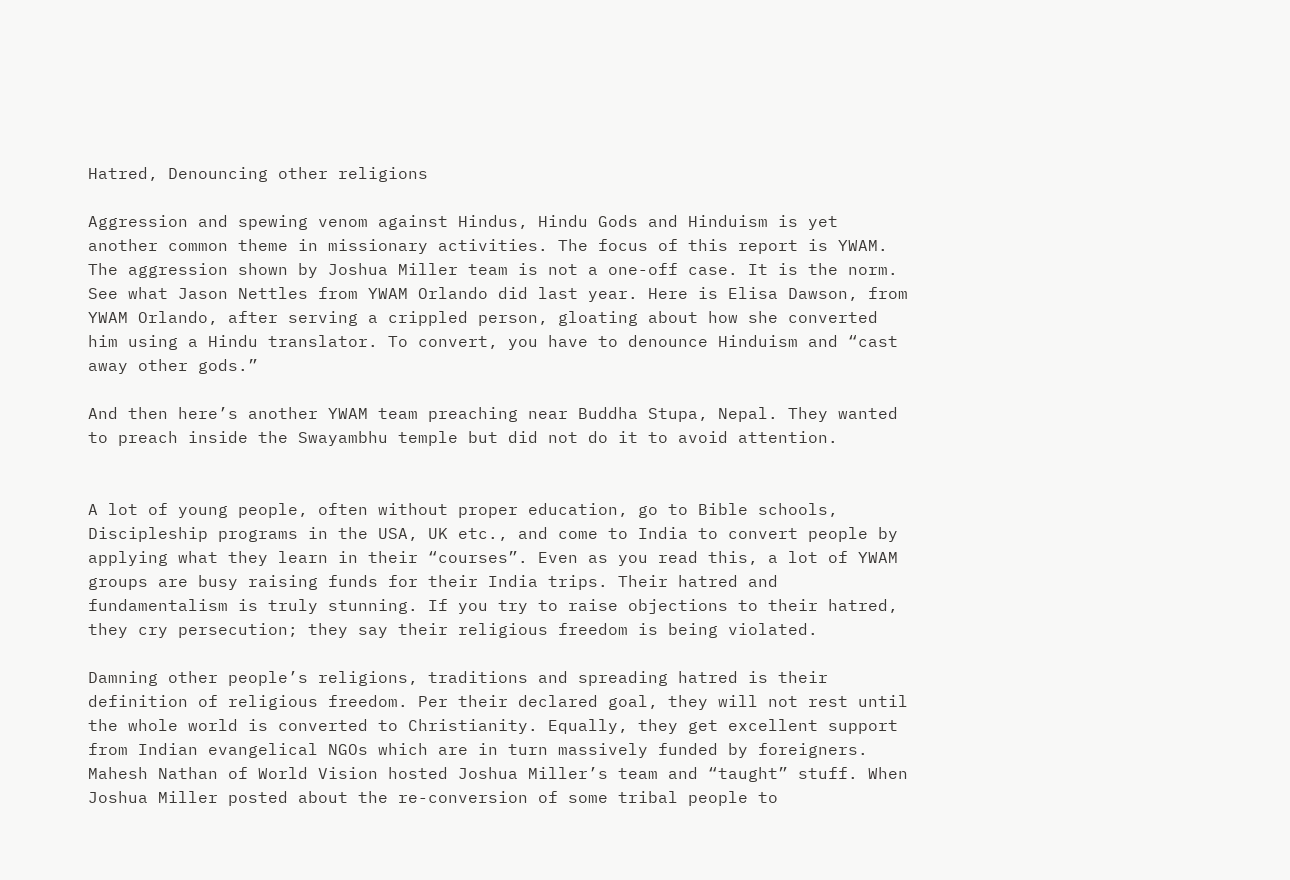Hatred, Denouncing other religions

Aggression and spewing venom against Hindus, Hindu Gods and Hinduism is yet another common theme in missionary activities. The focus of this report is YWAM. The aggression shown by Joshua Miller team is not a one-off case. It is the norm. See what Jason Nettles from YWAM Orlando did last year. Here is Elisa Dawson, from YWAM Orlando, after serving a crippled person, gloating about how she converted him using a Hindu translator. To convert, you have to denounce Hinduism and “cast away other gods.”

And then here’s another YWAM team preaching near Buddha Stupa, Nepal. They wanted to preach inside the Swayambhu temple but did not do it to avoid attention.


A lot of young people, often without proper education, go to Bible schools, Discipleship programs in the USA, UK etc., and come to India to convert people by applying what they learn in their “courses”. Even as you read this, a lot of YWAM groups are busy raising funds for their India trips. Their hatred and fundamentalism is truly stunning. If you try to raise objections to their hatred, they cry persecution; they say their religious freedom is being violated.

Damning other people’s religions, traditions and spreading hatred is their definition of religious freedom. Per their declared goal, they will not rest until the whole world is converted to Christianity. Equally, they get excellent support from Indian evangelical NGOs which are in turn massively funded by foreigners. Mahesh Nathan of World Vision hosted Joshua Miller’s team and “taught” stuff. When Joshua Miller posted about the re-conversion of some tribal people to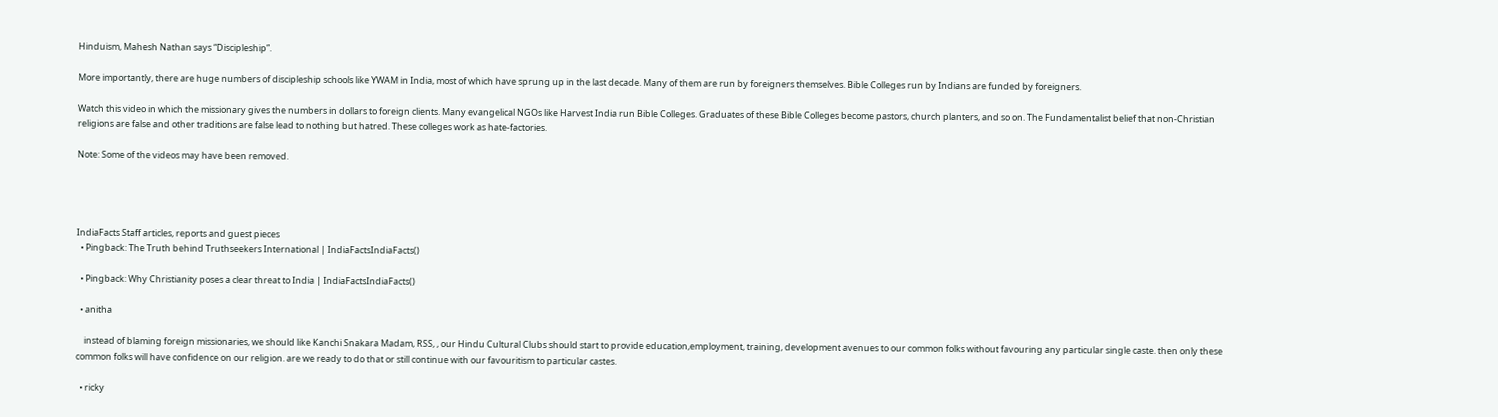Hinduism, Mahesh Nathan says “Discipleship”.

More importantly, there are huge numbers of discipleship schools like YWAM in India, most of which have sprung up in the last decade. Many of them are run by foreigners themselves. Bible Colleges run by Indians are funded by foreigners.

Watch this video in which the missionary gives the numbers in dollars to foreign clients. Many evangelical NGOs like Harvest India run Bible Colleges. Graduates of these Bible Colleges become pastors, church planters, and so on. The Fundamentalist belief that non-Christian religions are false and other traditions are false lead to nothing but hatred. These colleges work as hate-factories.

Note: Some of the videos may have been removed.




IndiaFacts Staff articles, reports and guest pieces
  • Pingback: The Truth behind Truthseekers International | IndiaFactsIndiaFacts()

  • Pingback: Why Christianity poses a clear threat to India | IndiaFactsIndiaFacts()

  • anitha

    instead of blaming foreign missionaries, we should like Kanchi Snakara Madam, RSS, , our Hindu Cultural Clubs should start to provide education,employment, training, development avenues to our common folks without favouring any particular single caste. then only these common folks will have confidence on our religion. are we ready to do that or still continue with our favouritism to particular castes.

  • ricky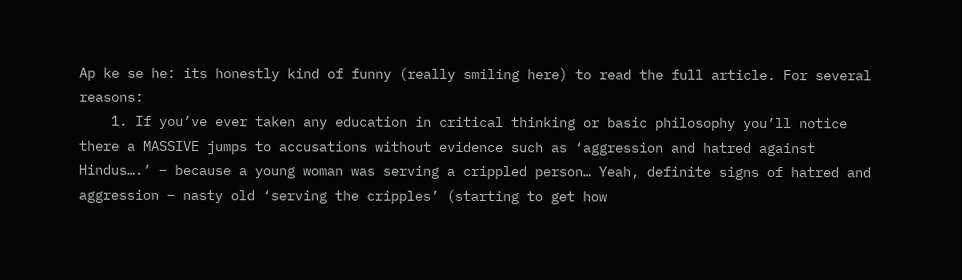Ap ke se he: its honestly kind of funny (really smiling here) to read the full article. For several reasons:
    1. If you’ve ever taken any education in critical thinking or basic philosophy you’ll notice there a MASSIVE jumps to accusations without evidence such as ‘aggression and hatred against Hindus….’ – because a young woman was serving a crippled person… Yeah, definite signs of hatred and aggression – nasty old ‘serving the cripples’ (starting to get how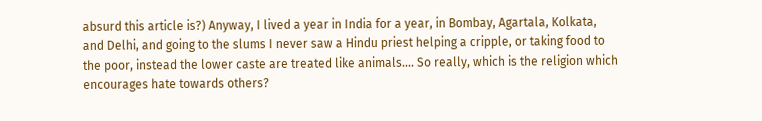absurd this article is?) Anyway, I lived a year in India for a year, in Bombay, Agartala, Kolkata, and Delhi, and going to the slums I never saw a Hindu priest helping a cripple, or taking food to the poor, instead the lower caste are treated like animals…. So really, which is the religion which encourages hate towards others?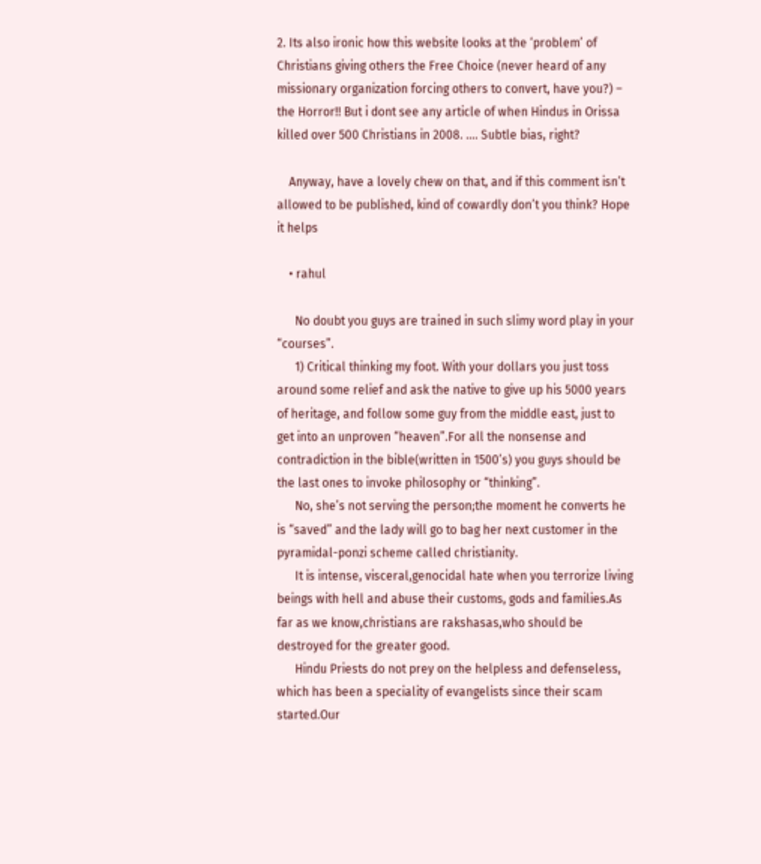2. Its also ironic how this website looks at the ‘problem’ of Christians giving others the Free Choice (never heard of any missionary organization forcing others to convert, have you?) – the Horror!! But i dont see any article of when Hindus in Orissa killed over 500 Christians in 2008. …. Subtle bias, right?

    Anyway, have a lovely chew on that, and if this comment isn’t allowed to be published, kind of cowardly don’t you think? Hope it helps

    • rahul

      No doubt you guys are trained in such slimy word play in your “courses”.
      1) Critical thinking my foot. With your dollars you just toss around some relief and ask the native to give up his 5000 years of heritage, and follow some guy from the middle east, just to get into an unproven “heaven”.For all the nonsense and contradiction in the bible(written in 1500’s) you guys should be the last ones to invoke philosophy or “thinking”.
      No, she’s not serving the person;the moment he converts he is “saved” and the lady will go to bag her next customer in the pyramidal-ponzi scheme called christianity.
      It is intense, visceral,genocidal hate when you terrorize living beings with hell and abuse their customs, gods and families.As far as we know,christians are rakshasas,who should be destroyed for the greater good.
      Hindu Priests do not prey on the helpless and defenseless, which has been a speciality of evangelists since their scam started.Our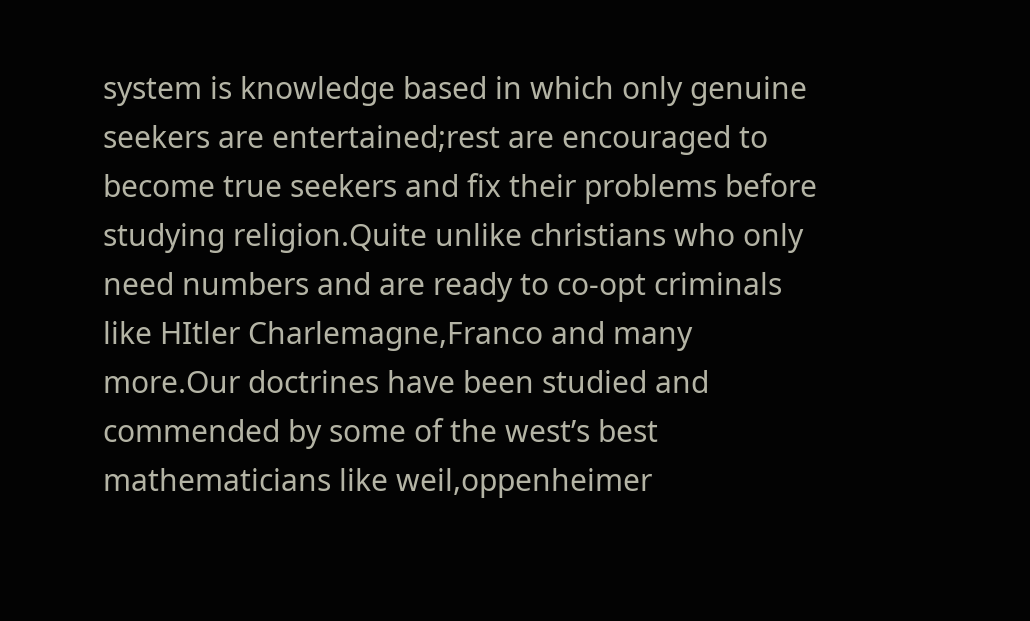system is knowledge based in which only genuine seekers are entertained;rest are encouraged to become true seekers and fix their problems before studying religion.Quite unlike christians who only need numbers and are ready to co-opt criminals like HItler Charlemagne,Franco and many more.Our doctrines have been studied and commended by some of the west’s best mathematicians like weil,oppenheimer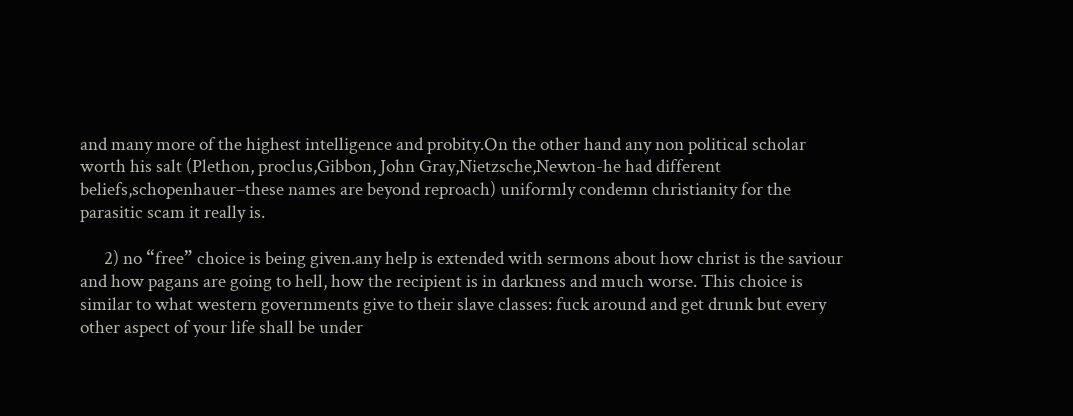and many more of the highest intelligence and probity.On the other hand any non political scholar worth his salt (Plethon, proclus,Gibbon, John Gray,Nietzsche,Newton-he had different beliefs,schopenhauer–these names are beyond reproach) uniformly condemn christianity for the parasitic scam it really is.

      2) no “free” choice is being given.any help is extended with sermons about how christ is the saviour and how pagans are going to hell, how the recipient is in darkness and much worse. This choice is similar to what western governments give to their slave classes: fuck around and get drunk but every other aspect of your life shall be under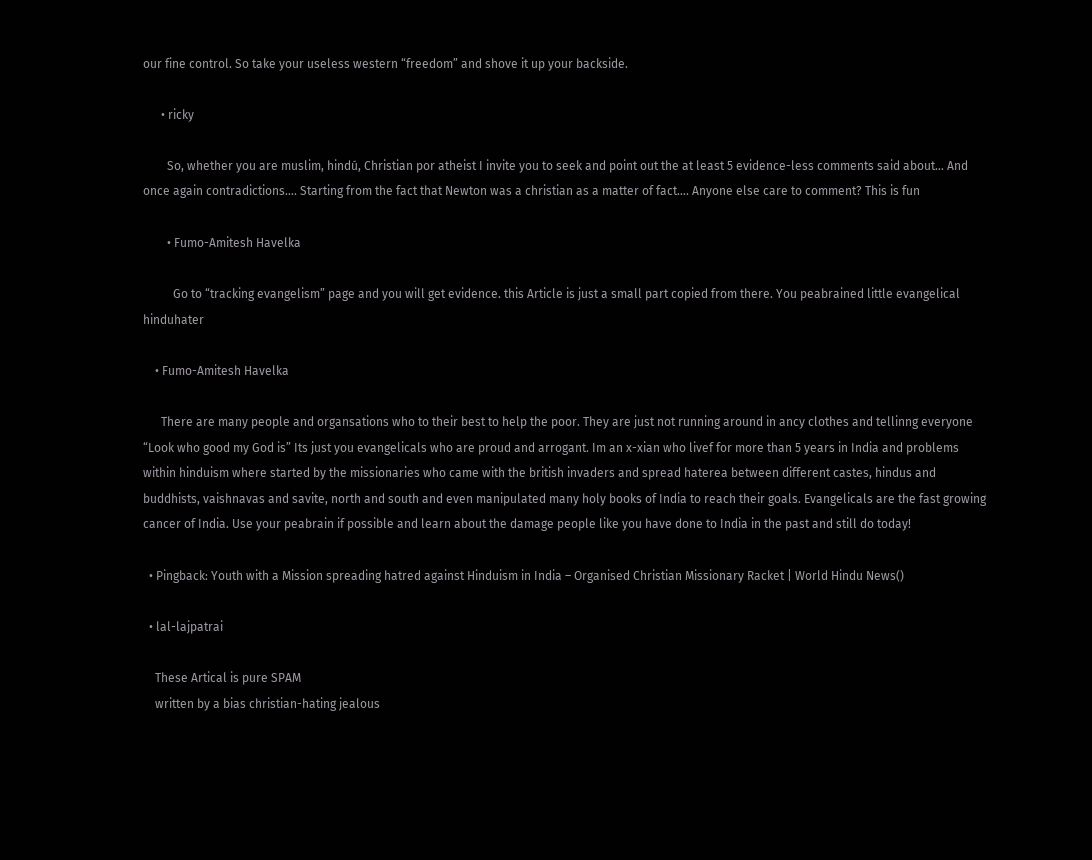our fine control. So take your useless western “freedom” and shove it up your backside.

      • ricky

        So, whether you are muslim, hindú, Christian por atheist I invite you to seek and point out the at least 5 evidence-less comments said about… And once again contradictions…. Starting from the fact that Newton was a christian as a matter of fact…. Anyone else care to comment? This is fun

        • Fumo-Amitesh Havelka

          Go to “tracking evangelism” page and you will get evidence. this Article is just a small part copied from there. You peabrained little evangelical hinduhater

    • Fumo-Amitesh Havelka

      There are many people and organsations who to their best to help the poor. They are just not running around in ancy clothes and tellinng everyone “Look who good my God is” Its just you evangelicals who are proud and arrogant. Im an x-xian who livef for more than 5 years in India and problems within hinduism where started by the missionaries who came with the british invaders and spread haterea between different castes, hindus and buddhists, vaishnavas and savite, north and south and even manipulated many holy books of India to reach their goals. Evangelicals are the fast growing cancer of India. Use your peabrain if possible and learn about the damage people like you have done to India in the past and still do today!

  • Pingback: Youth with a Mission spreading hatred against Hinduism in India – Organised Christian Missionary Racket | World Hindu News()

  • lal-lajpatrai

    These Artical is pure SPAM
    written by a bias christian-hating jealous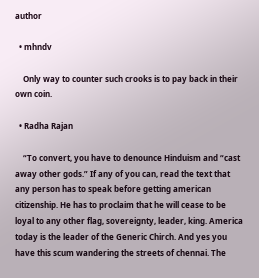author

  • mhndv

    Only way to counter such crooks is to pay back in their own coin.

  • Radha Rajan

    “To convert, you have to denounce Hinduism and “cast away other gods.” If any of you can, read the text that any person has to speak before getting american citizenship. He has to proclaim that he will cease to be loyal to any other flag, sovereignty, leader, king. America today is the leader of the Generic Chirch. And yes you have this scum wandering the streets of chennai. The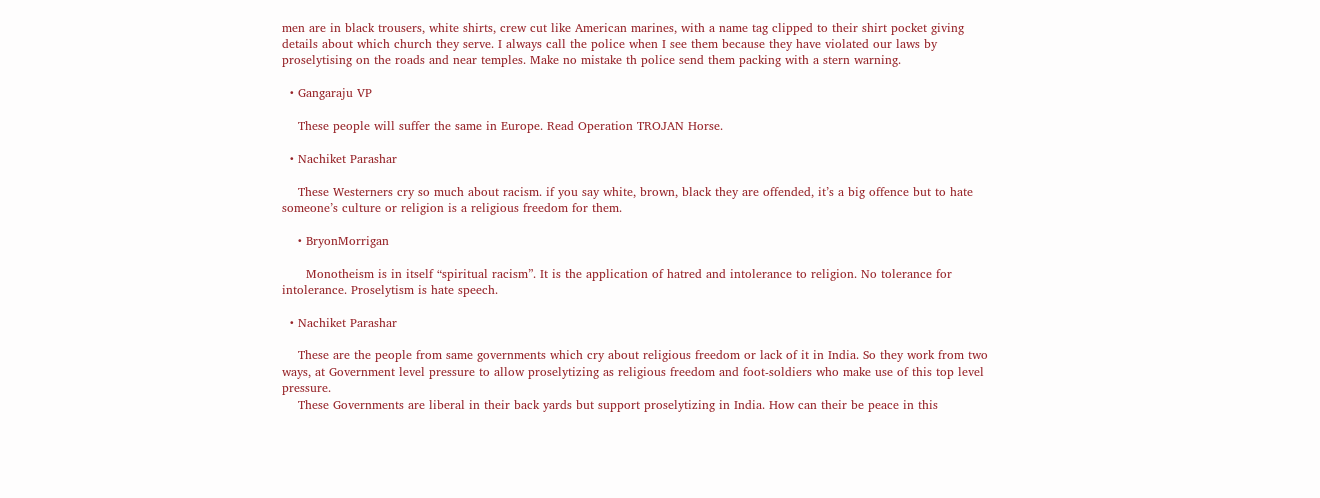men are in black trousers, white shirts, crew cut like American marines, with a name tag clipped to their shirt pocket giving details about which church they serve. I always call the police when I see them because they have violated our laws by proselytising on the roads and near temples. Make no mistake th police send them packing with a stern warning.

  • Gangaraju VP

    These people will suffer the same in Europe. Read Operation TROJAN Horse.

  • Nachiket Parashar

    These Westerners cry so much about racism. if you say white, brown, black they are offended, it’s a big offence but to hate someone’s culture or religion is a religious freedom for them.

    • BryonMorrigan

      Monotheism is in itself “spiritual racism”. It is the application of hatred and intolerance to religion. No tolerance for intolerance. Proselytism is hate speech.

  • Nachiket Parashar

    These are the people from same governments which cry about religious freedom or lack of it in India. So they work from two ways, at Government level pressure to allow proselytizing as religious freedom and foot-soldiers who make use of this top level pressure.
    These Governments are liberal in their back yards but support proselytizing in India. How can their be peace in this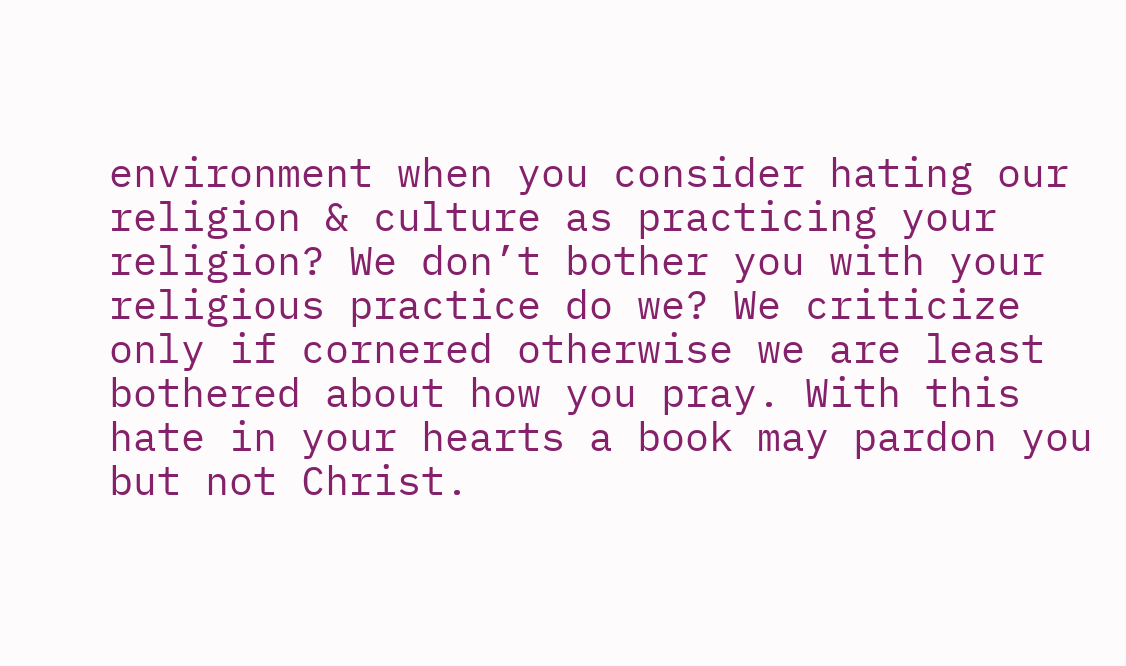environment when you consider hating our religion & culture as practicing your religion? We don’t bother you with your religious practice do we? We criticize only if cornered otherwise we are least bothered about how you pray. With this hate in your hearts a book may pardon you but not Christ.